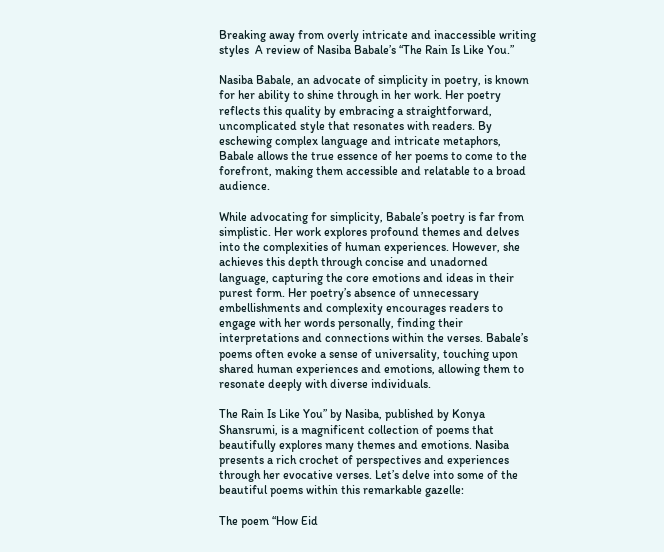Breaking away from overly intricate and inaccessible writing styles  A review of Nasiba Babale’s “The Rain Is Like You.”

Nasiba Babale, an advocate of simplicity in poetry, is known for her ability to shine through in her work. Her poetry reflects this quality by embracing a straightforward, uncomplicated style that resonates with readers. By eschewing complex language and intricate metaphors, Babale allows the true essence of her poems to come to the forefront, making them accessible and relatable to a broad audience.

While advocating for simplicity, Babale’s poetry is far from simplistic. Her work explores profound themes and delves into the complexities of human experiences. However, she achieves this depth through concise and unadorned language, capturing the core emotions and ideas in their purest form. Her poetry’s absence of unnecessary embellishments and complexity encourages readers to engage with her words personally, finding their interpretations and connections within the verses. Babale’s poems often evoke a sense of universality, touching upon shared human experiences and emotions, allowing them to resonate deeply with diverse individuals.

The Rain Is Like You” by Nasiba, published by Konya Shansrumi, is a magnificent collection of poems that beautifully explores many themes and emotions. Nasiba presents a rich crochet of perspectives and experiences through her evocative verses. Let’s delve into some of the beautiful poems within this remarkable gazelle:

The poem “How Eid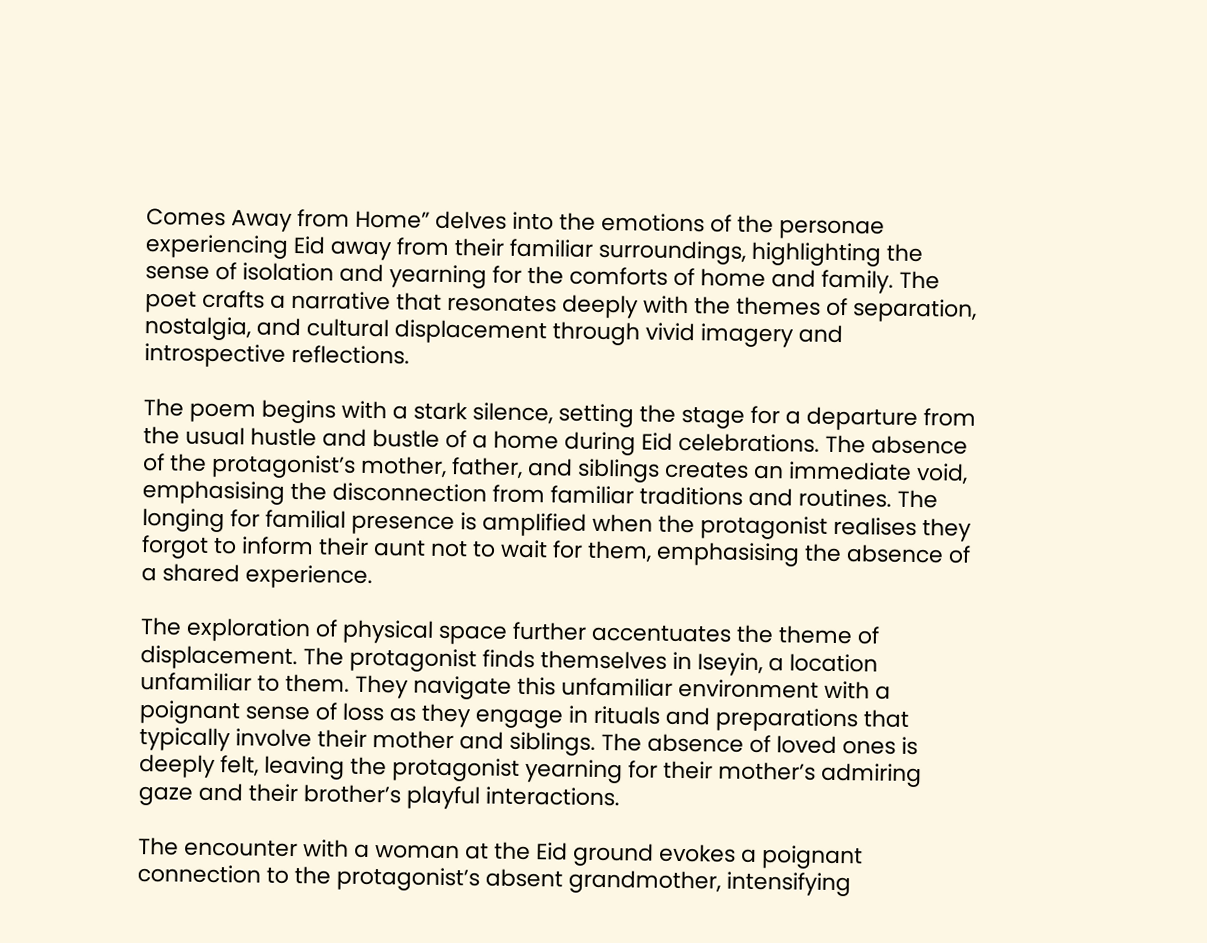Comes Away from Home” delves into the emotions of the personae experiencing Eid away from their familiar surroundings, highlighting the sense of isolation and yearning for the comforts of home and family. The poet crafts a narrative that resonates deeply with the themes of separation, nostalgia, and cultural displacement through vivid imagery and introspective reflections.

The poem begins with a stark silence, setting the stage for a departure from the usual hustle and bustle of a home during Eid celebrations. The absence of the protagonist’s mother, father, and siblings creates an immediate void, emphasising the disconnection from familiar traditions and routines. The longing for familial presence is amplified when the protagonist realises they forgot to inform their aunt not to wait for them, emphasising the absence of a shared experience.

The exploration of physical space further accentuates the theme of displacement. The protagonist finds themselves in Iseyin, a location unfamiliar to them. They navigate this unfamiliar environment with a poignant sense of loss as they engage in rituals and preparations that typically involve their mother and siblings. The absence of loved ones is deeply felt, leaving the protagonist yearning for their mother’s admiring gaze and their brother’s playful interactions.

The encounter with a woman at the Eid ground evokes a poignant connection to the protagonist’s absent grandmother, intensifying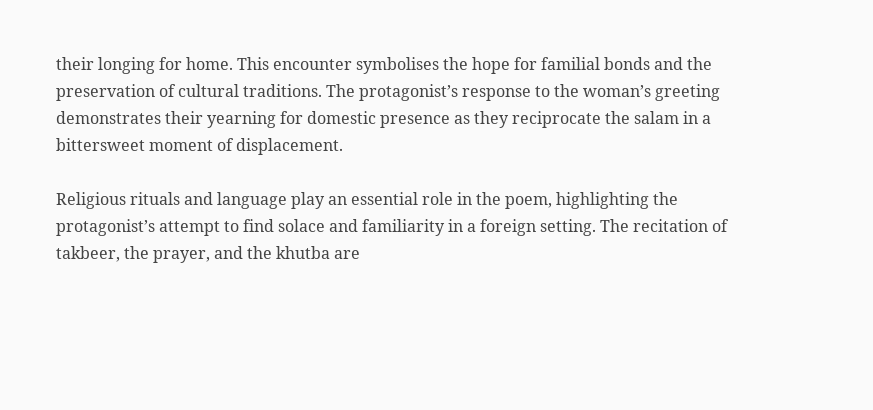their longing for home. This encounter symbolises the hope for familial bonds and the preservation of cultural traditions. The protagonist’s response to the woman’s greeting demonstrates their yearning for domestic presence as they reciprocate the salam in a bittersweet moment of displacement.

Religious rituals and language play an essential role in the poem, highlighting the protagonist’s attempt to find solace and familiarity in a foreign setting. The recitation of takbeer, the prayer, and the khutba are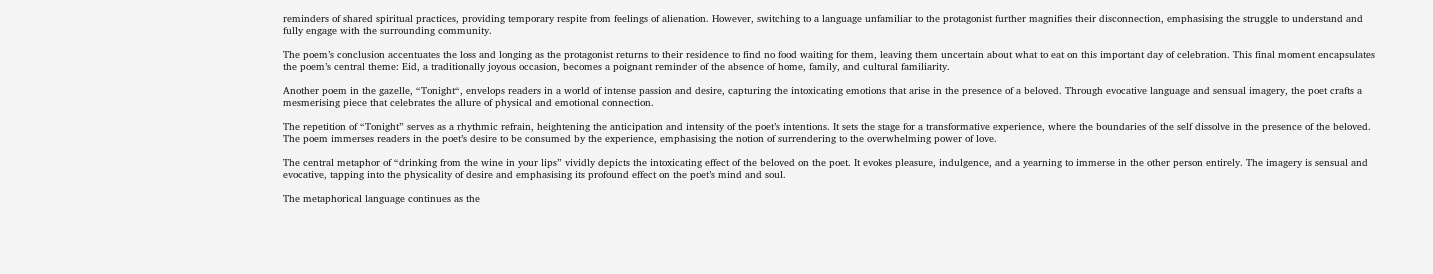reminders of shared spiritual practices, providing temporary respite from feelings of alienation. However, switching to a language unfamiliar to the protagonist further magnifies their disconnection, emphasising the struggle to understand and fully engage with the surrounding community.

The poem’s conclusion accentuates the loss and longing as the protagonist returns to their residence to find no food waiting for them, leaving them uncertain about what to eat on this important day of celebration. This final moment encapsulates the poem’s central theme: Eid, a traditionally joyous occasion, becomes a poignant reminder of the absence of home, family, and cultural familiarity.

Another poem in the gazelle, “Tonight“, envelops readers in a world of intense passion and desire, capturing the intoxicating emotions that arise in the presence of a beloved. Through evocative language and sensual imagery, the poet crafts a mesmerising piece that celebrates the allure of physical and emotional connection.

The repetition of “Tonight” serves as a rhythmic refrain, heightening the anticipation and intensity of the poet’s intentions. It sets the stage for a transformative experience, where the boundaries of the self dissolve in the presence of the beloved. The poem immerses readers in the poet’s desire to be consumed by the experience, emphasising the notion of surrendering to the overwhelming power of love.

The central metaphor of “drinking from the wine in your lips” vividly depicts the intoxicating effect of the beloved on the poet. It evokes pleasure, indulgence, and a yearning to immerse in the other person entirely. The imagery is sensual and evocative, tapping into the physicality of desire and emphasising its profound effect on the poet’s mind and soul.

The metaphorical language continues as the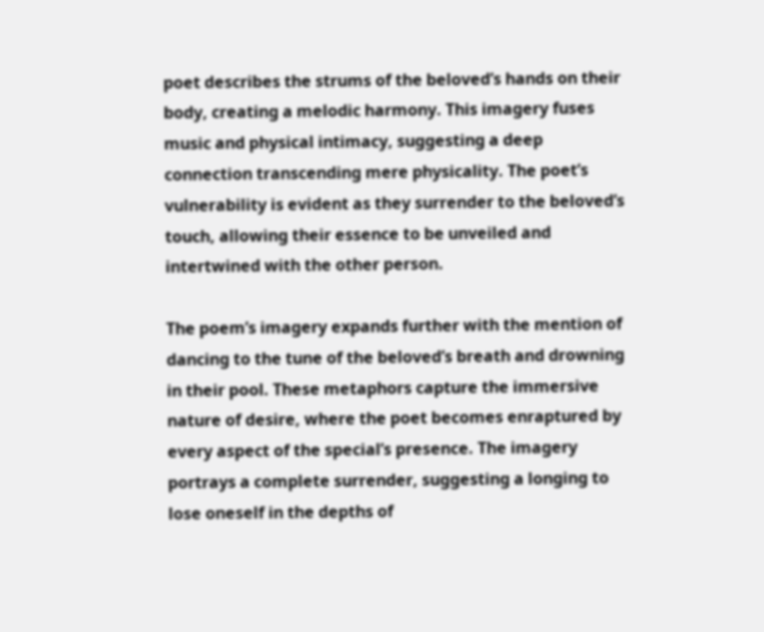poet describes the strums of the beloved’s hands on their body, creating a melodic harmony. This imagery fuses music and physical intimacy, suggesting a deep connection transcending mere physicality. The poet’s vulnerability is evident as they surrender to the beloved’s touch, allowing their essence to be unveiled and intertwined with the other person.

The poem’s imagery expands further with the mention of dancing to the tune of the beloved’s breath and drowning in their pool. These metaphors capture the immersive nature of desire, where the poet becomes enraptured by every aspect of the special’s presence. The imagery portrays a complete surrender, suggesting a longing to lose oneself in the depths of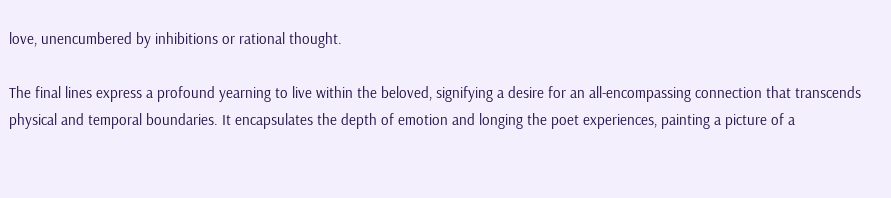love, unencumbered by inhibitions or rational thought.

The final lines express a profound yearning to live within the beloved, signifying a desire for an all-encompassing connection that transcends physical and temporal boundaries. It encapsulates the depth of emotion and longing the poet experiences, painting a picture of a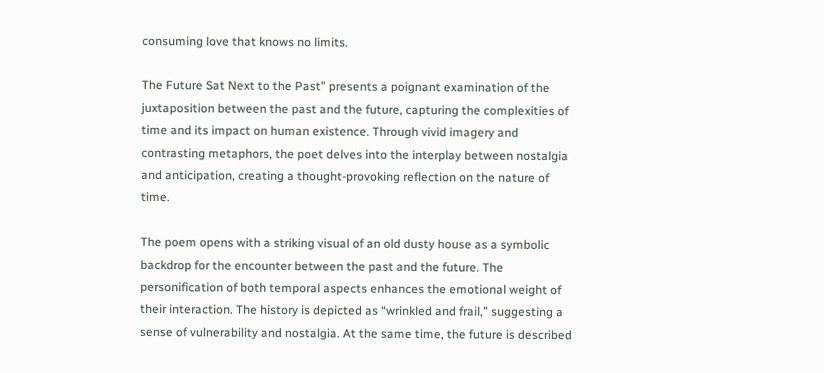consuming love that knows no limits.

The Future Sat Next to the Past” presents a poignant examination of the juxtaposition between the past and the future, capturing the complexities of time and its impact on human existence. Through vivid imagery and contrasting metaphors, the poet delves into the interplay between nostalgia and anticipation, creating a thought-provoking reflection on the nature of time.

The poem opens with a striking visual of an old dusty house as a symbolic backdrop for the encounter between the past and the future. The personification of both temporal aspects enhances the emotional weight of their interaction. The history is depicted as “wrinkled and frail,” suggesting a sense of vulnerability and nostalgia. At the same time, the future is described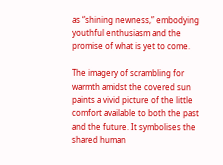as “shining newness,” embodying youthful enthusiasm and the promise of what is yet to come.

The imagery of scrambling for warmth amidst the covered sun paints a vivid picture of the little comfort available to both the past and the future. It symbolises the shared human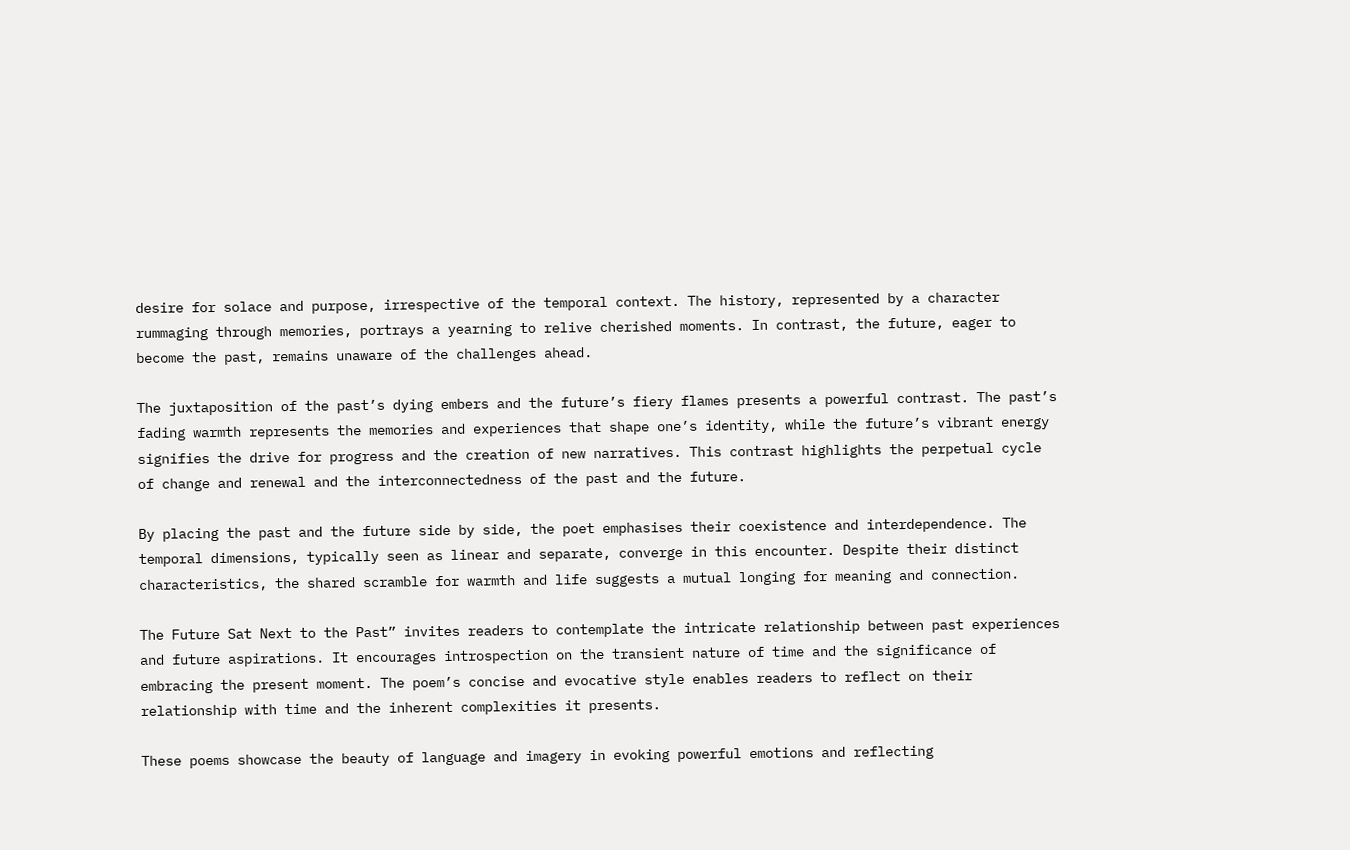desire for solace and purpose, irrespective of the temporal context. The history, represented by a character rummaging through memories, portrays a yearning to relive cherished moments. In contrast, the future, eager to become the past, remains unaware of the challenges ahead.

The juxtaposition of the past’s dying embers and the future’s fiery flames presents a powerful contrast. The past’s fading warmth represents the memories and experiences that shape one’s identity, while the future’s vibrant energy signifies the drive for progress and the creation of new narratives. This contrast highlights the perpetual cycle of change and renewal and the interconnectedness of the past and the future.

By placing the past and the future side by side, the poet emphasises their coexistence and interdependence. The temporal dimensions, typically seen as linear and separate, converge in this encounter. Despite their distinct characteristics, the shared scramble for warmth and life suggests a mutual longing for meaning and connection.

The Future Sat Next to the Past” invites readers to contemplate the intricate relationship between past experiences and future aspirations. It encourages introspection on the transient nature of time and the significance of embracing the present moment. The poem’s concise and evocative style enables readers to reflect on their relationship with time and the inherent complexities it presents.

These poems showcase the beauty of language and imagery in evoking powerful emotions and reflecting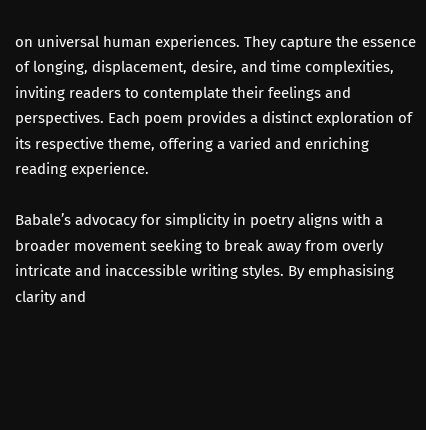on universal human experiences. They capture the essence of longing, displacement, desire, and time complexities, inviting readers to contemplate their feelings and perspectives. Each poem provides a distinct exploration of its respective theme, offering a varied and enriching reading experience.

Babale’s advocacy for simplicity in poetry aligns with a broader movement seeking to break away from overly intricate and inaccessible writing styles. By emphasising clarity and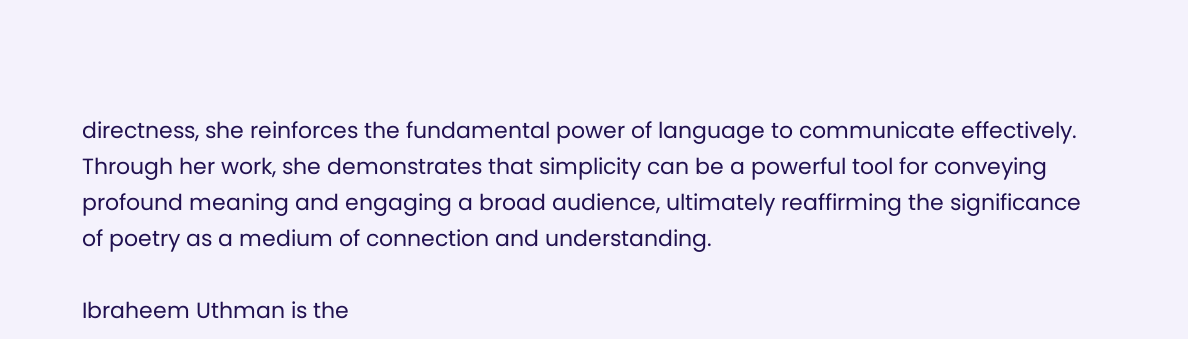directness, she reinforces the fundamental power of language to communicate effectively. Through her work, she demonstrates that simplicity can be a powerful tool for conveying profound meaning and engaging a broad audience, ultimately reaffirming the significance of poetry as a medium of connection and understanding.

Ibraheem Uthman is the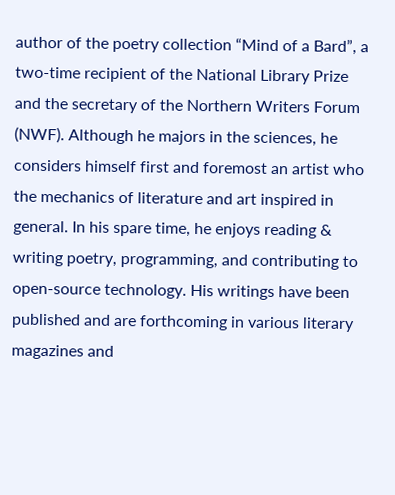author of the poetry collection “Mind of a Bard”, a two-time recipient of the National Library Prize and the secretary of the Northern Writers Forum (NWF). Although he majors in the sciences, he considers himself first and foremost an artist who the mechanics of literature and art inspired in general. In his spare time, he enjoys reading & writing poetry, programming, and contributing to open-source technology. His writings have been published and are forthcoming in various literary magazines and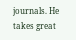journals. He takes great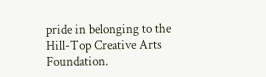pride in belonging to the Hill-Top Creative Arts Foundation.